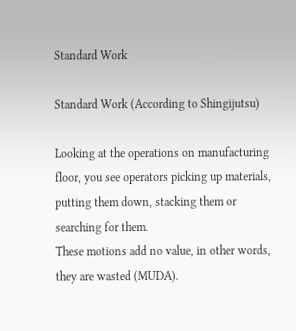Standard Work

Standard Work (According to Shingijutsu)

Looking at the operations on manufacturing floor, you see operators picking up materials, putting them down, stacking them or searching for them.
These motions add no value, in other words, they are wasted (MUDA).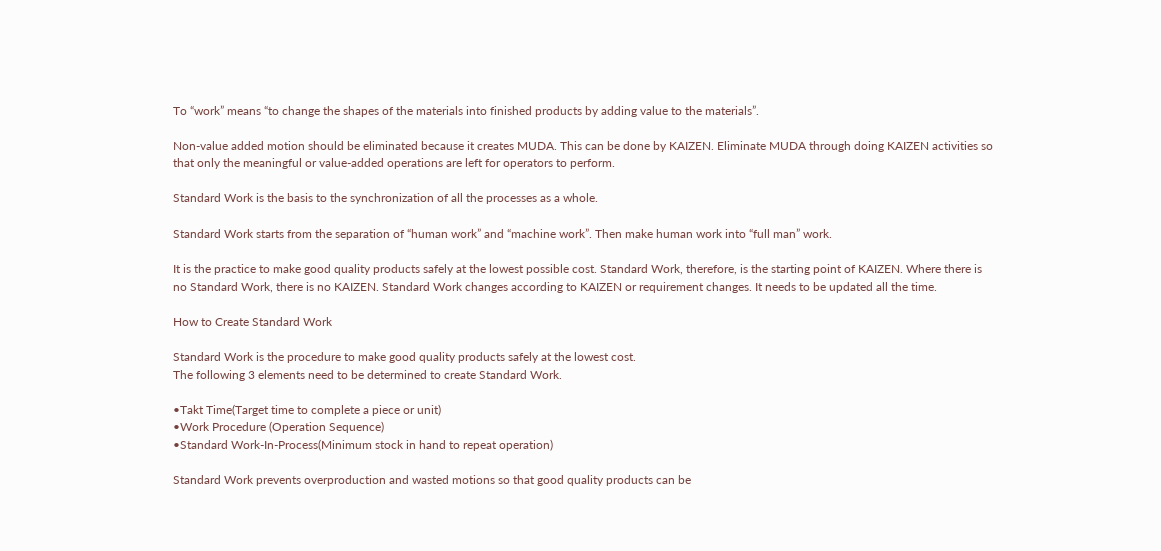To “work” means “to change the shapes of the materials into finished products by adding value to the materials”.

Non-value added motion should be eliminated because it creates MUDA. This can be done by KAIZEN. Eliminate MUDA through doing KAIZEN activities so that only the meaningful or value-added operations are left for operators to perform.

Standard Work is the basis to the synchronization of all the processes as a whole.

Standard Work starts from the separation of “human work” and “machine work”. Then make human work into “full man” work.

It is the practice to make good quality products safely at the lowest possible cost. Standard Work, therefore, is the starting point of KAIZEN. Where there is no Standard Work, there is no KAIZEN. Standard Work changes according to KAIZEN or requirement changes. It needs to be updated all the time.

How to Create Standard Work

Standard Work is the procedure to make good quality products safely at the lowest cost.
The following 3 elements need to be determined to create Standard Work.

•Takt Time(Target time to complete a piece or unit)
•Work Procedure (Operation Sequence)
•Standard Work-In-Process(Minimum stock in hand to repeat operation)

Standard Work prevents overproduction and wasted motions so that good quality products can be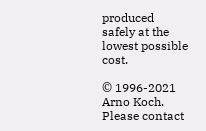produced safely at the lowest possible cost.

© 1996-2021 Arno Koch. Please contact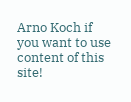Arno Koch if you want to use content of this site!